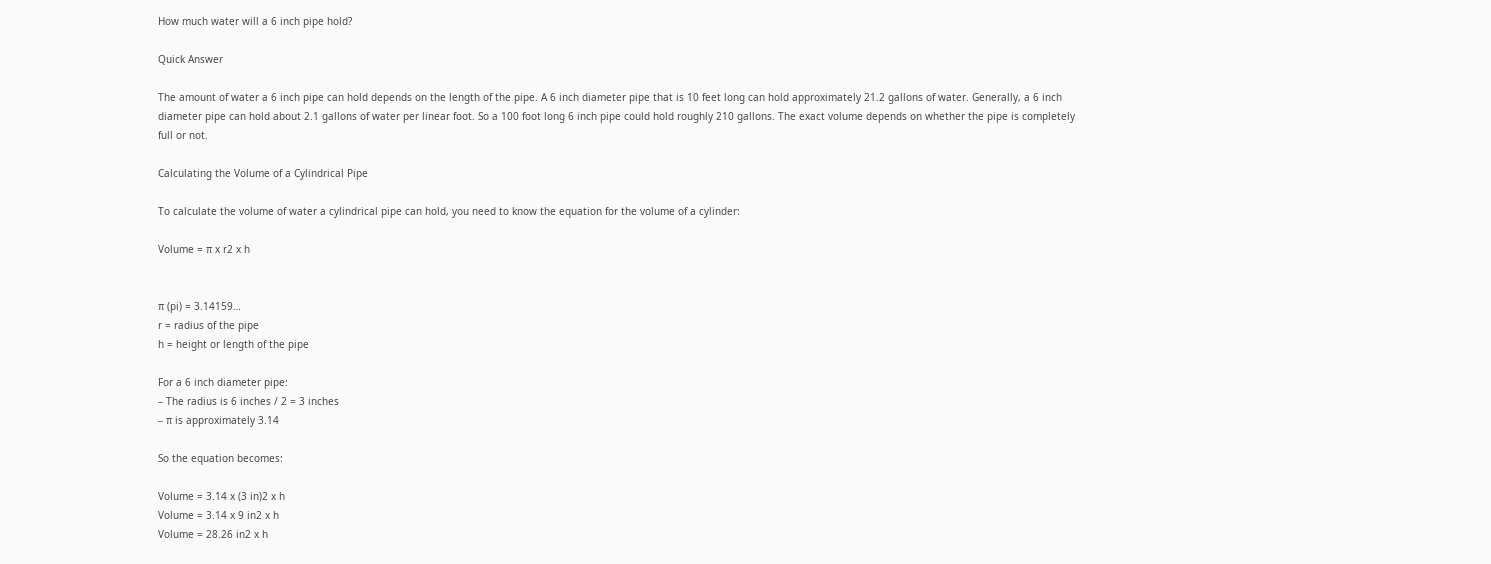How much water will a 6 inch pipe hold?

Quick Answer

The amount of water a 6 inch pipe can hold depends on the length of the pipe. A 6 inch diameter pipe that is 10 feet long can hold approximately 21.2 gallons of water. Generally, a 6 inch diameter pipe can hold about 2.1 gallons of water per linear foot. So a 100 foot long 6 inch pipe could hold roughly 210 gallons. The exact volume depends on whether the pipe is completely full or not.

Calculating the Volume of a Cylindrical Pipe

To calculate the volume of water a cylindrical pipe can hold, you need to know the equation for the volume of a cylinder:

Volume = π x r2 x h


π (pi) = 3.14159…
r = radius of the pipe
h = height or length of the pipe

For a 6 inch diameter pipe:
– The radius is 6 inches / 2 = 3 inches
– π is approximately 3.14

So the equation becomes:

Volume = 3.14 x (3 in)2 x h
Volume = 3.14 x 9 in2 x h
Volume = 28.26 in2 x h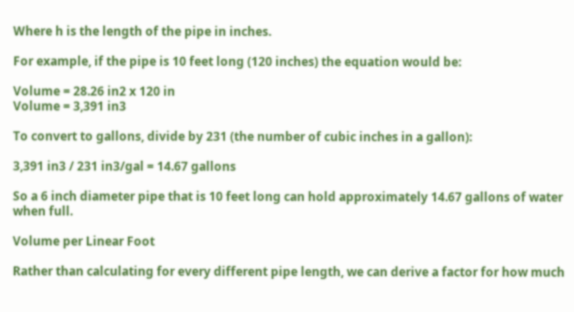Where h is the length of the pipe in inches.

For example, if the pipe is 10 feet long (120 inches) the equation would be:

Volume = 28.26 in2 x 120 in
Volume = 3,391 in3

To convert to gallons, divide by 231 (the number of cubic inches in a gallon):

3,391 in3 / 231 in3/gal = 14.67 gallons

So a 6 inch diameter pipe that is 10 feet long can hold approximately 14.67 gallons of water when full.

Volume per Linear Foot

Rather than calculating for every different pipe length, we can derive a factor for how much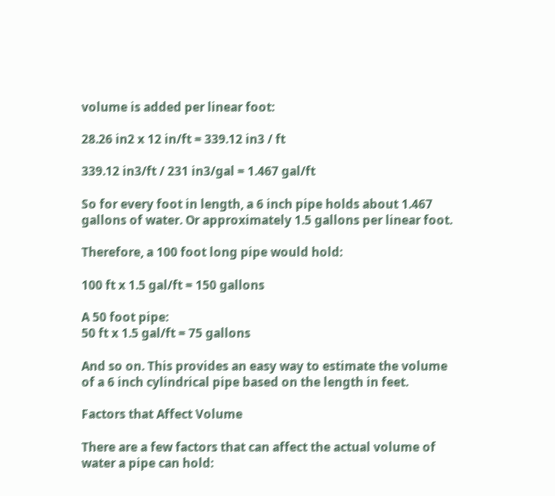volume is added per linear foot:

28.26 in2 x 12 in/ft = 339.12 in3 / ft

339.12 in3/ft / 231 in3/gal = 1.467 gal/ft

So for every foot in length, a 6 inch pipe holds about 1.467 gallons of water. Or approximately 1.5 gallons per linear foot.

Therefore, a 100 foot long pipe would hold:

100 ft x 1.5 gal/ft = 150 gallons

A 50 foot pipe:
50 ft x 1.5 gal/ft = 75 gallons

And so on. This provides an easy way to estimate the volume of a 6 inch cylindrical pipe based on the length in feet.

Factors that Affect Volume

There are a few factors that can affect the actual volume of water a pipe can hold: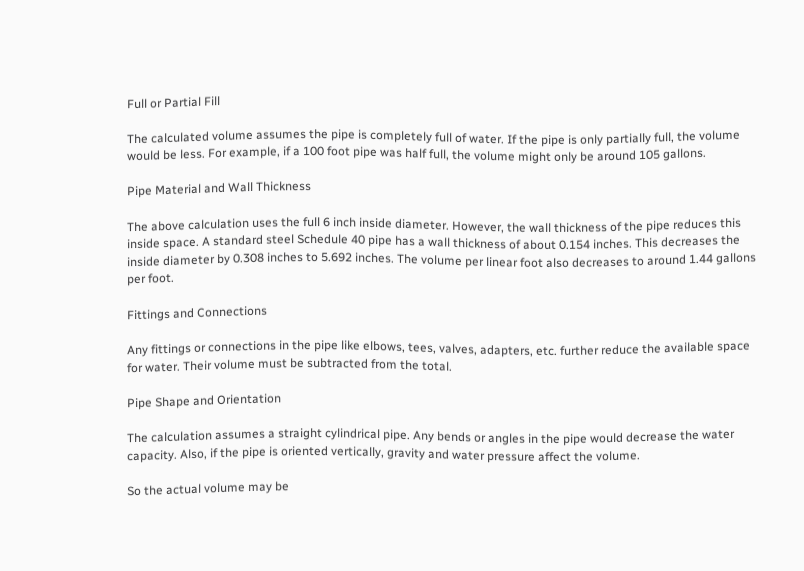Full or Partial Fill

The calculated volume assumes the pipe is completely full of water. If the pipe is only partially full, the volume would be less. For example, if a 100 foot pipe was half full, the volume might only be around 105 gallons.

Pipe Material and Wall Thickness

The above calculation uses the full 6 inch inside diameter. However, the wall thickness of the pipe reduces this inside space. A standard steel Schedule 40 pipe has a wall thickness of about 0.154 inches. This decreases the inside diameter by 0.308 inches to 5.692 inches. The volume per linear foot also decreases to around 1.44 gallons per foot.

Fittings and Connections

Any fittings or connections in the pipe like elbows, tees, valves, adapters, etc. further reduce the available space for water. Their volume must be subtracted from the total.

Pipe Shape and Orientation

The calculation assumes a straight cylindrical pipe. Any bends or angles in the pipe would decrease the water capacity. Also, if the pipe is oriented vertically, gravity and water pressure affect the volume.

So the actual volume may be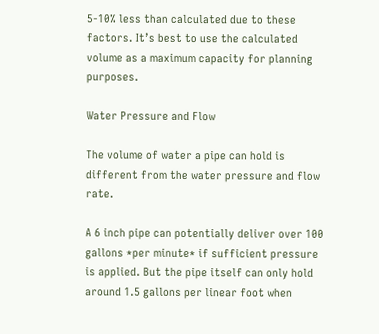5-10% less than calculated due to these factors. It’s best to use the calculated volume as a maximum capacity for planning purposes.

Water Pressure and Flow

The volume of water a pipe can hold is different from the water pressure and flow rate.

A 6 inch pipe can potentially deliver over 100 gallons *per minute* if sufficient pressure is applied. But the pipe itself can only hold around 1.5 gallons per linear foot when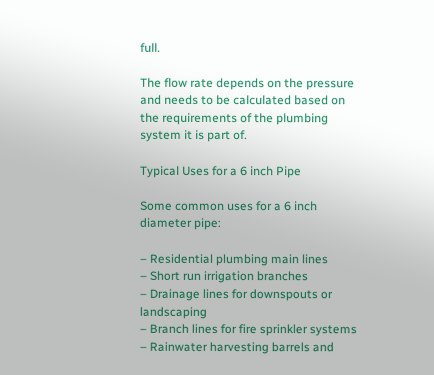full.

The flow rate depends on the pressure and needs to be calculated based on the requirements of the plumbing system it is part of.

Typical Uses for a 6 inch Pipe

Some common uses for a 6 inch diameter pipe:

– Residential plumbing main lines
– Short run irrigation branches
– Drainage lines for downspouts or landscaping
– Branch lines for fire sprinkler systems
– Rainwater harvesting barrels and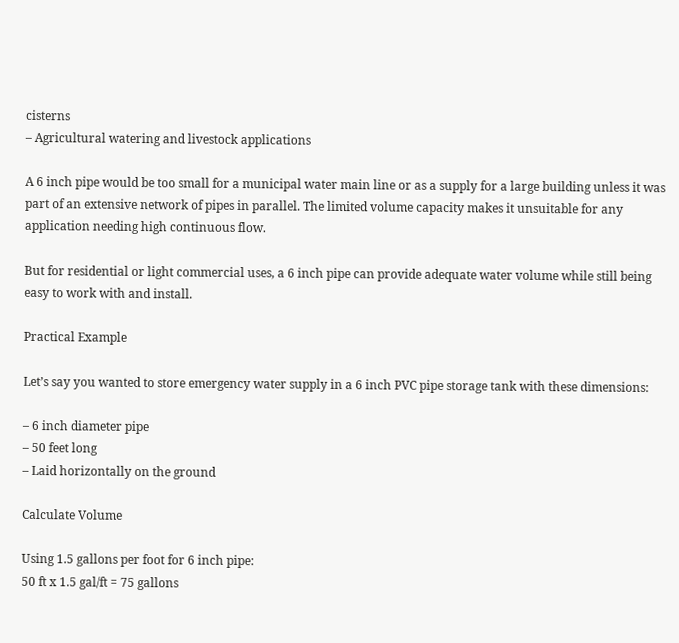cisterns
– Agricultural watering and livestock applications

A 6 inch pipe would be too small for a municipal water main line or as a supply for a large building unless it was part of an extensive network of pipes in parallel. The limited volume capacity makes it unsuitable for any application needing high continuous flow.

But for residential or light commercial uses, a 6 inch pipe can provide adequate water volume while still being easy to work with and install.

Practical Example

Let’s say you wanted to store emergency water supply in a 6 inch PVC pipe storage tank with these dimensions:

– 6 inch diameter pipe
– 50 feet long
– Laid horizontally on the ground

Calculate Volume

Using 1.5 gallons per foot for 6 inch pipe:
50 ft x 1.5 gal/ft = 75 gallons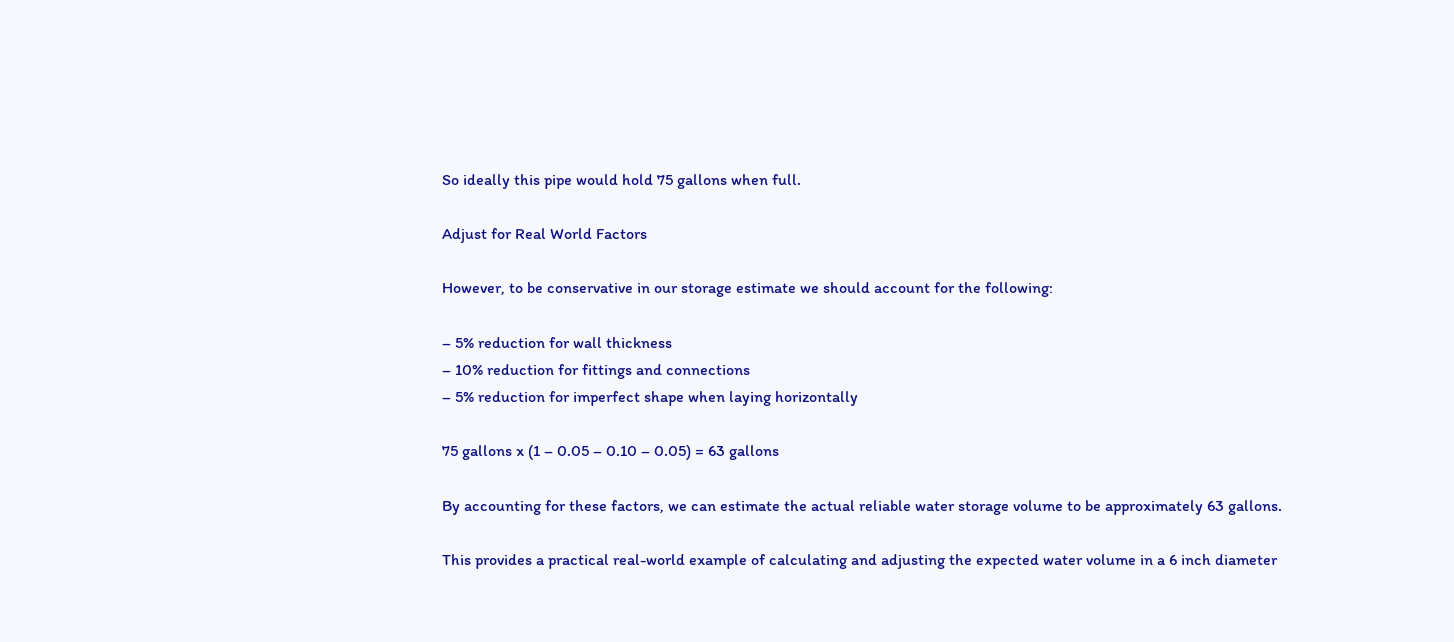So ideally this pipe would hold 75 gallons when full.

Adjust for Real World Factors

However, to be conservative in our storage estimate we should account for the following:

– 5% reduction for wall thickness
– 10% reduction for fittings and connections
– 5% reduction for imperfect shape when laying horizontally

75 gallons x (1 – 0.05 – 0.10 – 0.05) = 63 gallons

By accounting for these factors, we can estimate the actual reliable water storage volume to be approximately 63 gallons.

This provides a practical real-world example of calculating and adjusting the expected water volume in a 6 inch diameter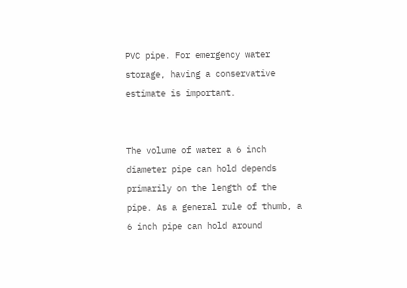PVC pipe. For emergency water storage, having a conservative estimate is important.


The volume of water a 6 inch diameter pipe can hold depends primarily on the length of the pipe. As a general rule of thumb, a 6 inch pipe can hold around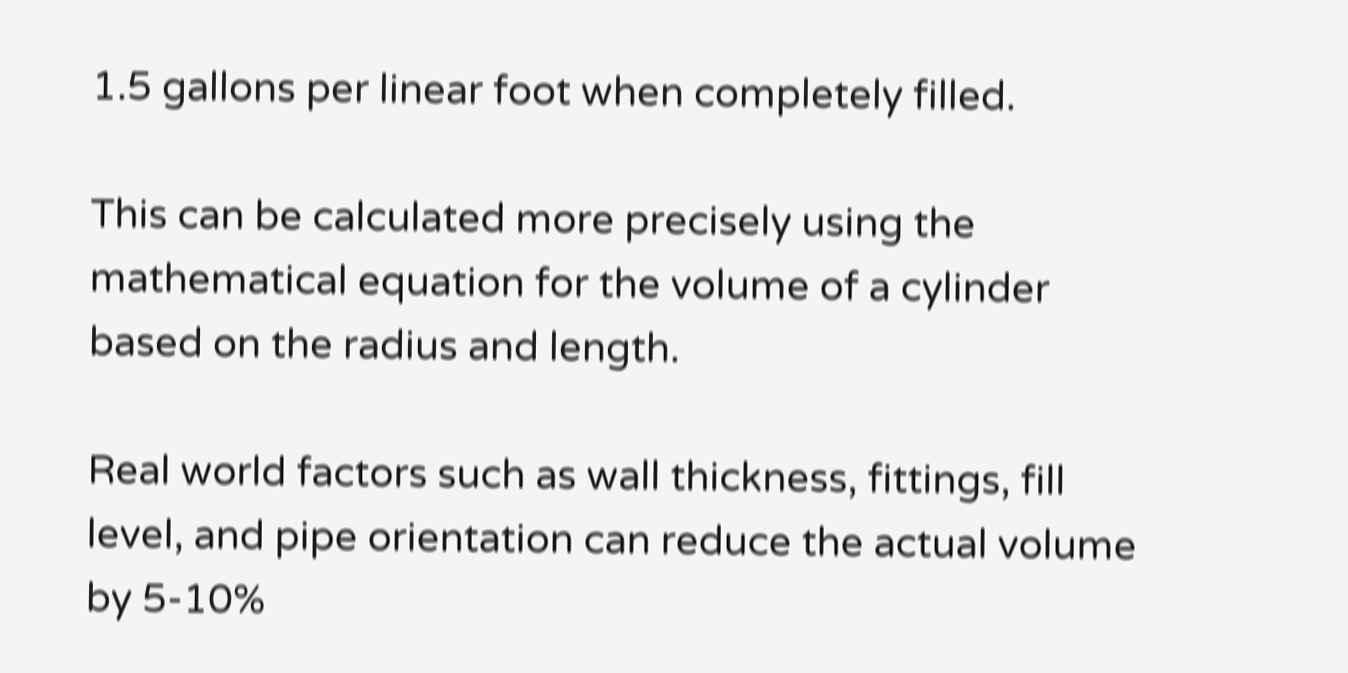1.5 gallons per linear foot when completely filled.

This can be calculated more precisely using the mathematical equation for the volume of a cylinder based on the radius and length.

Real world factors such as wall thickness, fittings, fill level, and pipe orientation can reduce the actual volume by 5-10%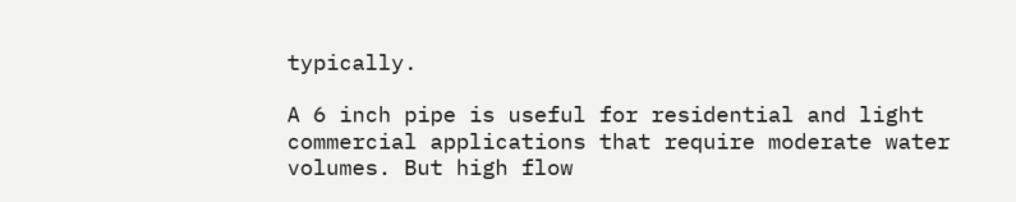typically.

A 6 inch pipe is useful for residential and light commercial applications that require moderate water volumes. But high flow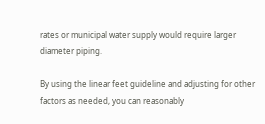rates or municipal water supply would require larger diameter piping.

By using the linear feet guideline and adjusting for other factors as needed, you can reasonably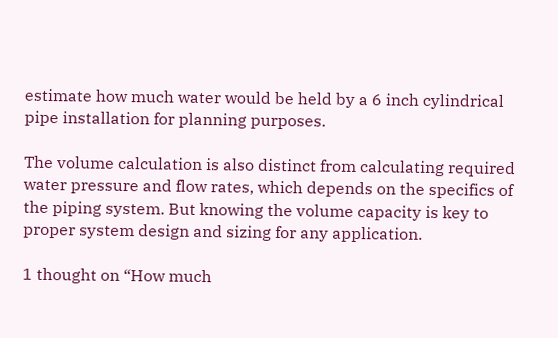estimate how much water would be held by a 6 inch cylindrical pipe installation for planning purposes.

The volume calculation is also distinct from calculating required water pressure and flow rates, which depends on the specifics of the piping system. But knowing the volume capacity is key to proper system design and sizing for any application.

1 thought on “How much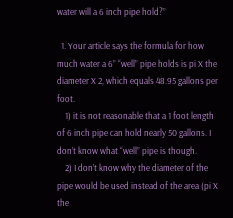water will a 6 inch pipe hold?”

  1. Your article says the formula for how much water a 6” “well” pipe holds is pi X the diameter X 2, which equals 48.95 gallons per foot.
    1) it is not reasonable that a 1 foot length of 6 inch pipe can hold nearly 50 gallons. I don’t know what “well” pipe is though.
    2) I don’t know why the diameter of the pipe would be used instead of the area (pi X the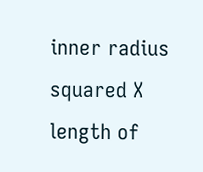inner radius squared X length of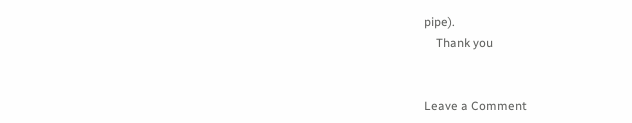pipe).
    Thank you


Leave a Comment